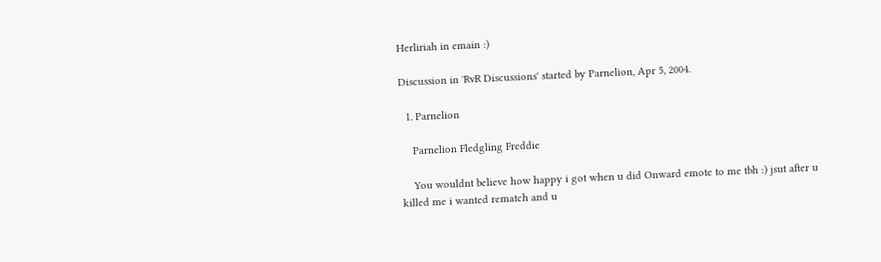Herliriah in emain :)

Discussion in 'RvR Discussions' started by Parnelion, Apr 5, 2004.

  1. Parnelion

    Parnelion Fledgling Freddie

    You wouldnt believe how happy i got when u did Onward emote to me tbh :) jsut after u killed me i wanted rematch and u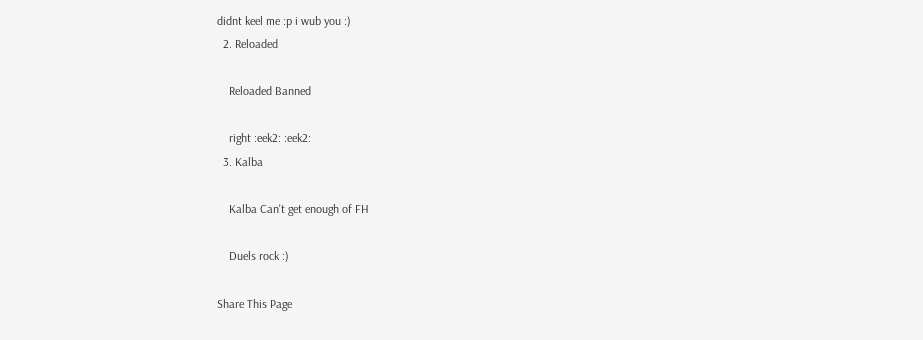didnt keel me :p i wub you :)
  2. Reloaded

    Reloaded Banned

    right :eek2: :eek2:
  3. Kalba

    Kalba Can't get enough of FH

    Duels rock :)

Share This Page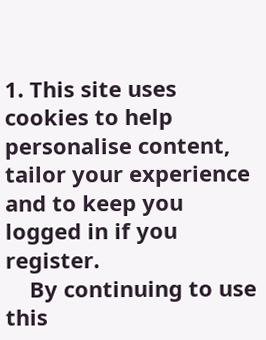1. This site uses cookies to help personalise content, tailor your experience and to keep you logged in if you register.
    By continuing to use this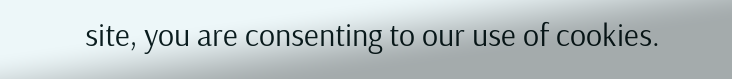site, you are consenting to our use of cookies.